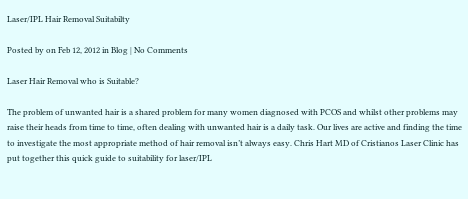Laser/IPL Hair Removal Suitabilty

Posted by on Feb 12, 2012 in Blog | No Comments

Laser Hair Removal who is Suitable?

The problem of unwanted hair is a shared problem for many women diagnosed with PCOS and whilst other problems may raise their heads from time to time, often dealing with unwanted hair is a daily task. Our lives are active and finding the time to investigate the most appropriate method of hair removal isn’t always easy. Chris Hart MD of Cristianos Laser Clinic has put together this quick guide to suitability for laser/IPL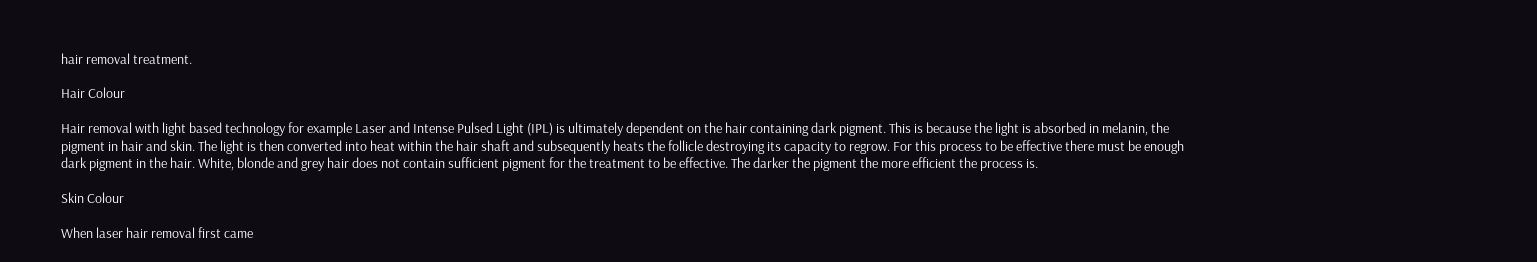hair removal treatment.

Hair Colour

Hair removal with light based technology for example Laser and Intense Pulsed Light (IPL) is ultimately dependent on the hair containing dark pigment. This is because the light is absorbed in melanin, the pigment in hair and skin. The light is then converted into heat within the hair shaft and subsequently heats the follicle destroying its capacity to regrow. For this process to be effective there must be enough dark pigment in the hair. White, blonde and grey hair does not contain sufficient pigment for the treatment to be effective. The darker the pigment the more efficient the process is.

Skin Colour

When laser hair removal first came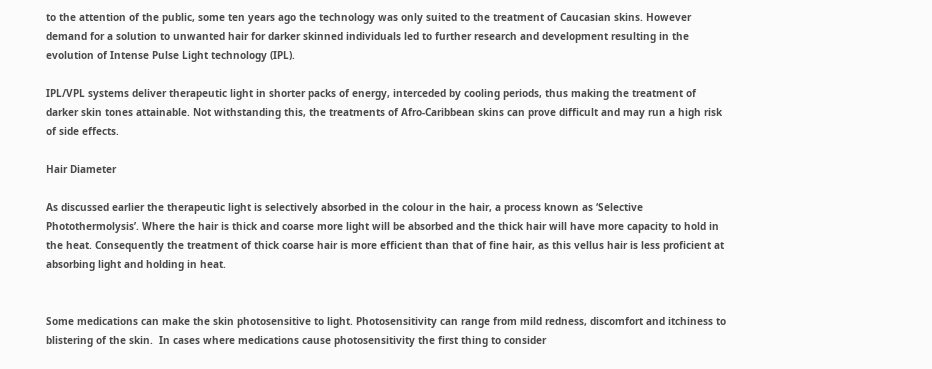to the attention of the public, some ten years ago the technology was only suited to the treatment of Caucasian skins. However demand for a solution to unwanted hair for darker skinned individuals led to further research and development resulting in the evolution of Intense Pulse Light technology (IPL).

IPL/VPL systems deliver therapeutic light in shorter packs of energy, interceded by cooling periods, thus making the treatment of darker skin tones attainable. Not withstanding this, the treatments of Afro-Caribbean skins can prove difficult and may run a high risk of side effects.

Hair Diameter

As discussed earlier the therapeutic light is selectively absorbed in the colour in the hair, a process known as ‘Selective Photothermolysis’. Where the hair is thick and coarse more light will be absorbed and the thick hair will have more capacity to hold in the heat. Consequently the treatment of thick coarse hair is more efficient than that of fine hair, as this vellus hair is less proficient at absorbing light and holding in heat.


Some medications can make the skin photosensitive to light. Photosensitivity can range from mild redness, discomfort and itchiness to blistering of the skin.  In cases where medications cause photosensitivity the first thing to consider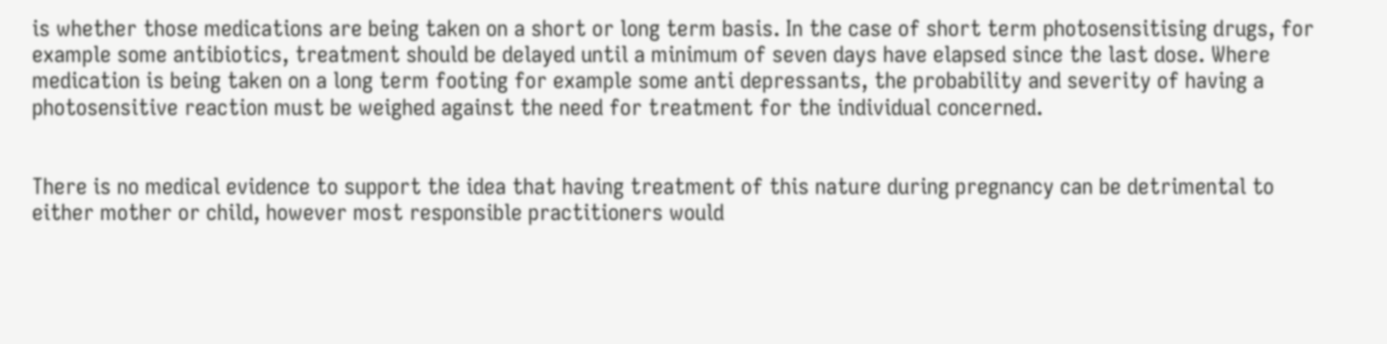is whether those medications are being taken on a short or long term basis. In the case of short term photosensitising drugs, for example some antibiotics, treatment should be delayed until a minimum of seven days have elapsed since the last dose. Where medication is being taken on a long term footing for example some anti depressants, the probability and severity of having a photosensitive reaction must be weighed against the need for treatment for the individual concerned.


There is no medical evidence to support the idea that having treatment of this nature during pregnancy can be detrimental to either mother or child, however most responsible practitioners would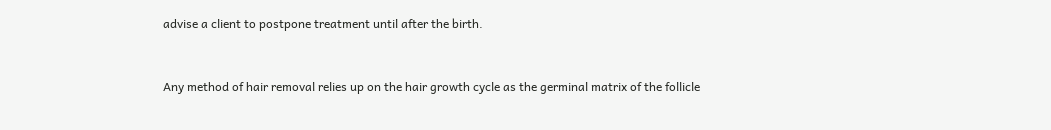advise a client to postpone treatment until after the birth.


Any method of hair removal relies up on the hair growth cycle as the germinal matrix of the follicle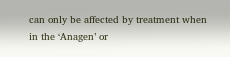can only be affected by treatment when in the ‘Anagen’ or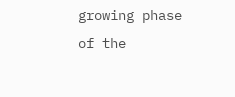growing phase of the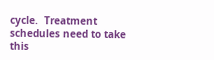cycle.  Treatment schedules need to take this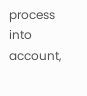process into account,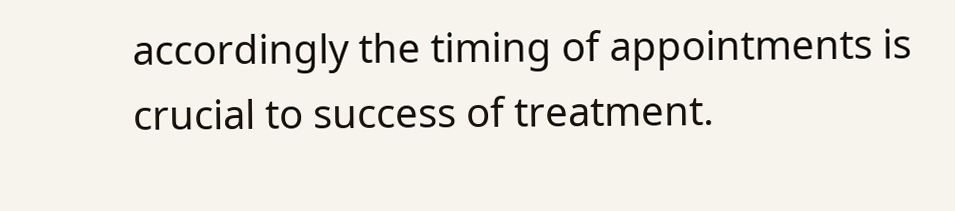accordingly the timing of appointments is crucial to success of treatment.